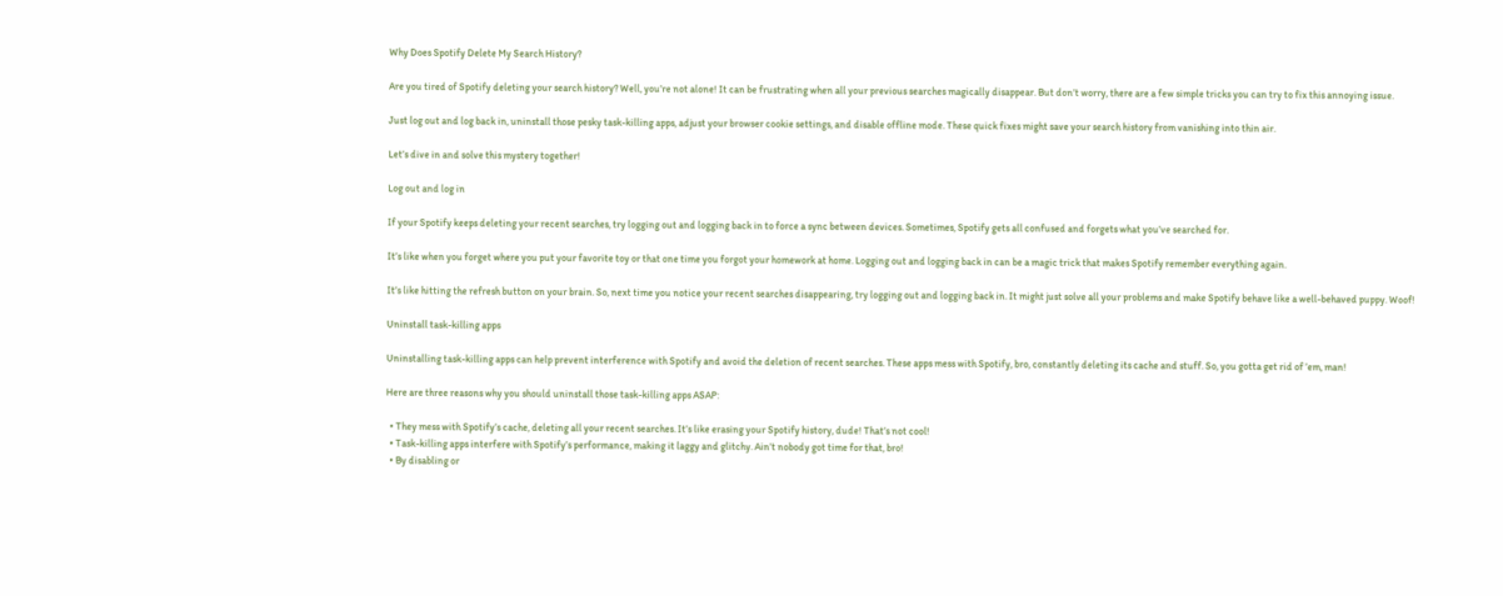Why Does Spotify Delete My Search History?

Are you tired of Spotify deleting your search history? Well, you’re not alone! It can be frustrating when all your previous searches magically disappear. But don’t worry, there are a few simple tricks you can try to fix this annoying issue.

Just log out and log back in, uninstall those pesky task-killing apps, adjust your browser cookie settings, and disable offline mode. These quick fixes might save your search history from vanishing into thin air.

Let’s dive in and solve this mystery together!

Log out and log in

If your Spotify keeps deleting your recent searches, try logging out and logging back in to force a sync between devices. Sometimes, Spotify gets all confused and forgets what you’ve searched for.

It’s like when you forget where you put your favorite toy or that one time you forgot your homework at home. Logging out and logging back in can be a magic trick that makes Spotify remember everything again.

It’s like hitting the refresh button on your brain. So, next time you notice your recent searches disappearing, try logging out and logging back in. It might just solve all your problems and make Spotify behave like a well-behaved puppy. Woof!

Uninstall task-killing apps

Uninstalling task-killing apps can help prevent interference with Spotify and avoid the deletion of recent searches. These apps mess with Spotify, bro, constantly deleting its cache and stuff. So, you gotta get rid of ’em, man!

Here are three reasons why you should uninstall those task-killing apps ASAP:

  • They mess with Spotify’s cache, deleting all your recent searches. It’s like erasing your Spotify history, dude! That’s not cool!
  • Task-killing apps interfere with Spotify’s performance, making it laggy and glitchy. Ain’t nobody got time for that, bro!
  • By disabling or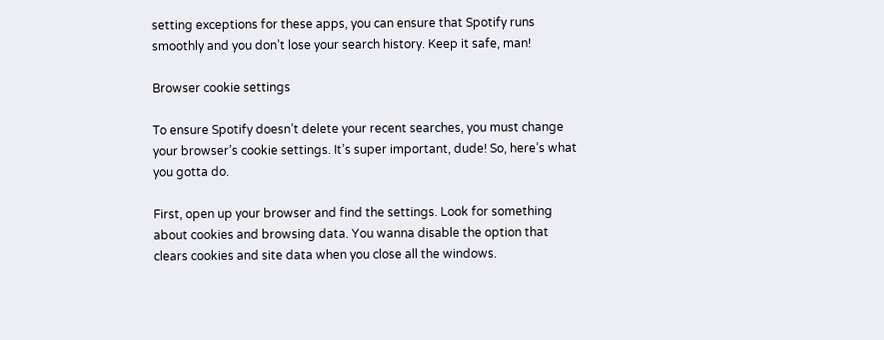setting exceptions for these apps, you can ensure that Spotify runs smoothly and you don’t lose your search history. Keep it safe, man!

Browser cookie settings

To ensure Spotify doesn’t delete your recent searches, you must change your browser’s cookie settings. It’s super important, dude! So, here’s what you gotta do.

First, open up your browser and find the settings. Look for something about cookies and browsing data. You wanna disable the option that clears cookies and site data when you close all the windows.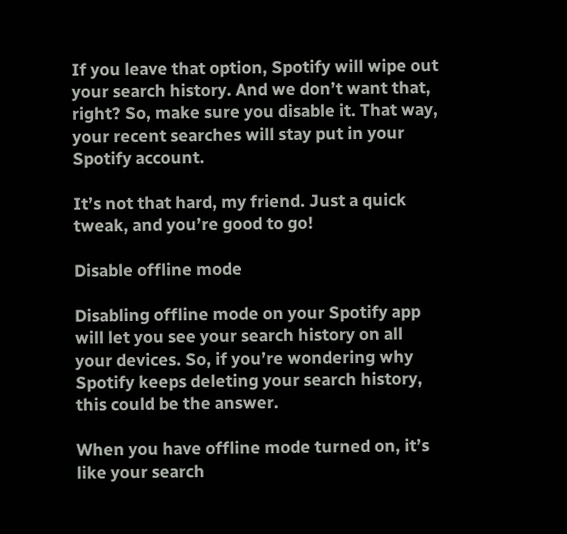If you leave that option, Spotify will wipe out your search history. And we don’t want that, right? So, make sure you disable it. That way, your recent searches will stay put in your Spotify account.

It’s not that hard, my friend. Just a quick tweak, and you’re good to go!

Disable offline mode

Disabling offline mode on your Spotify app will let you see your search history on all your devices. So, if you’re wondering why Spotify keeps deleting your search history, this could be the answer.

When you have offline mode turned on, it’s like your search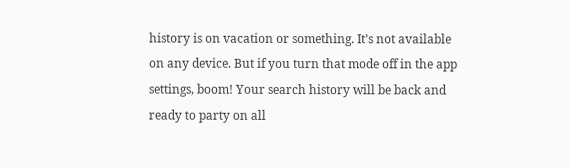history is on vacation or something. It’s not available on any device. But if you turn that mode off in the app settings, boom! Your search history will be back and ready to party on all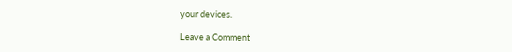your devices.

Leave a Comment